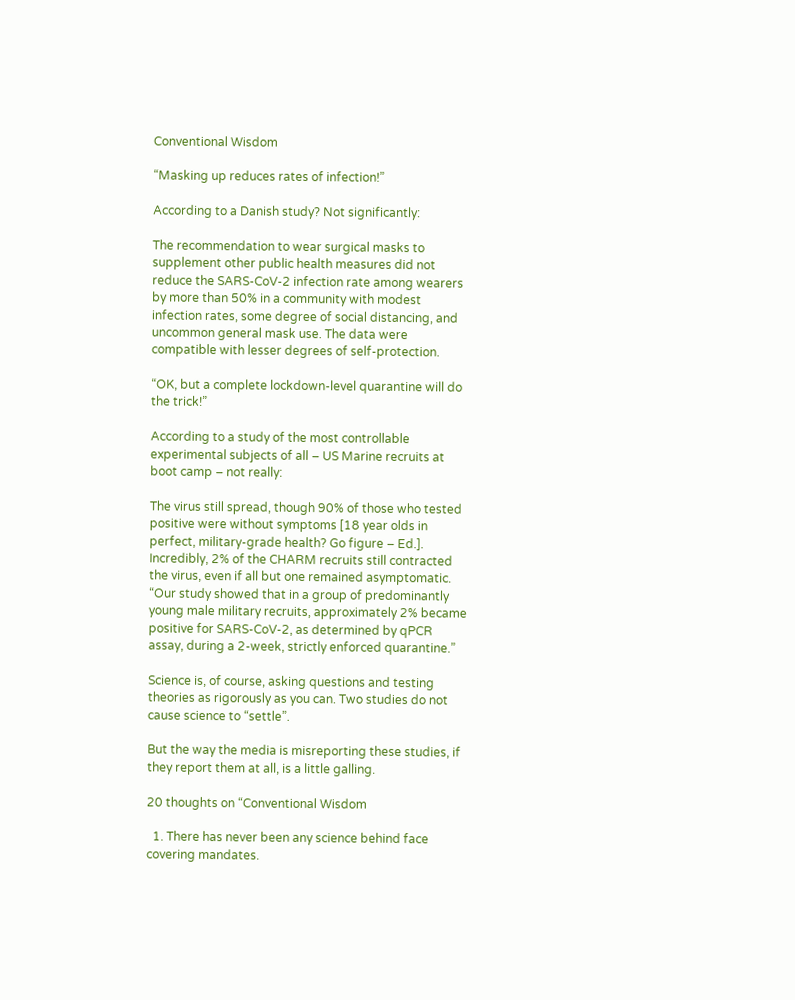Conventional Wisdom

“Masking up reduces rates of infection!”

According to a Danish study? Not significantly:

The recommendation to wear surgical masks to supplement other public health measures did not reduce the SARS-CoV-2 infection rate among wearers by more than 50% in a community with modest infection rates, some degree of social distancing, and uncommon general mask use. The data were compatible with lesser degrees of self-protection.

“OK, but a complete lockdown-level quarantine will do the trick!”

According to a study of the most controllable experimental subjects of all – US Marine recruits at boot camp – not really:

The virus still spread, though 90% of those who tested positive were without symptoms [18 year olds in perfect, military-grade health? Go figure – Ed.]. Incredibly, 2% of the CHARM recruits still contracted the virus, even if all but one remained asymptomatic. “Our study showed that in a group of predominantly young male military recruits, approximately 2% became positive for SARS-CoV-2, as determined by qPCR assay, during a 2-week, strictly enforced quarantine.”

Science is, of course, asking questions and testing theories as rigorously as you can. Two studies do not cause science to “settle”.

But the way the media is misreporting these studies, if they report them at all, is a little galling.

20 thoughts on “Conventional Wisdom

  1. There has never been any science behind face covering mandates.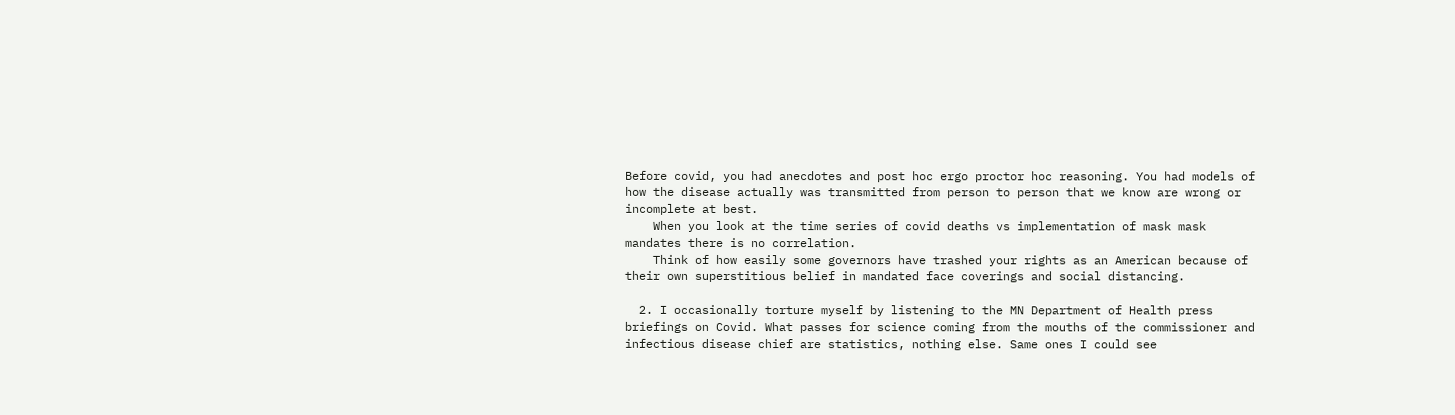Before covid, you had anecdotes and post hoc ergo proctor hoc reasoning. You had models of how the disease actually was transmitted from person to person that we know are wrong or incomplete at best.
    When you look at the time series of covid deaths vs implementation of mask mask mandates there is no correlation.
    Think of how easily some governors have trashed your rights as an American because of their own superstitious belief in mandated face coverings and social distancing.

  2. I occasionally torture myself by listening to the MN Department of Health press briefings on Covid. What passes for science coming from the mouths of the commissioner and infectious disease chief are statistics, nothing else. Same ones I could see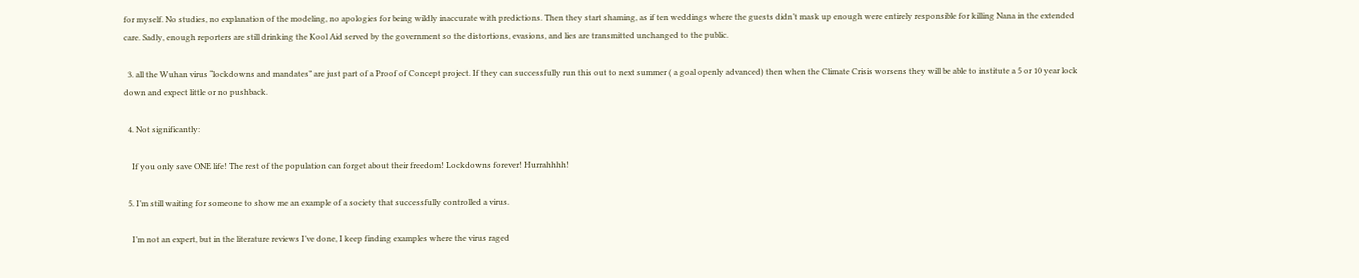for myself. No studies, no explanation of the modeling, no apologies for being wildly inaccurate with predictions. Then they start shaming, as if ten weddings where the guests didn’t mask up enough were entirely responsible for killing Nana in the extended care. Sadly, enough reporters are still drinking the Kool Aid served by the government so the distortions, evasions, and lies are transmitted unchanged to the public.

  3. all the Wuhan virus “lockdowns and mandates” are just part of a Proof of Concept project. If they can successfully run this out to next summer ( a goal openly advanced) then when the Climate Crisis worsens they will be able to institute a 5 or 10 year lock down and expect little or no pushback.

  4. Not significantly:

    If you only save ONE life! The rest of the population can forget about their freedom! Lockdowns forever! Hurrahhhh!

  5. I’m still waiting for someone to show me an example of a society that successfully controlled a virus.

    I’m not an expert, but in the literature reviews I’ve done, I keep finding examples where the virus raged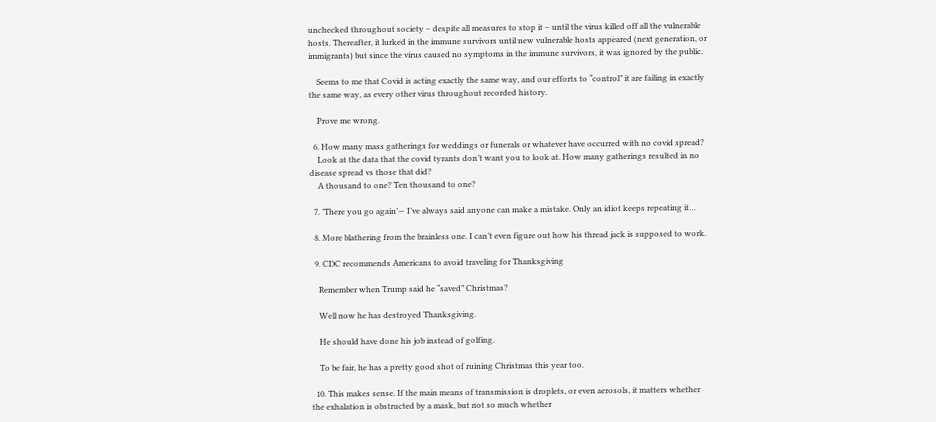unchecked throughout society – despite all measures to stop it – until the virus killed off all the vulnerable hosts. Thereafter, it lurked in the immune survivors until new vulnerable hosts appeared (next generation, or immigrants) but since the virus caused no symptoms in the immune survivors, it was ignored by the public.

    Seems to me that Covid is acting exactly the same way, and our efforts to “control” it are failing in exactly the same way, as every other virus throughout recorded history.

    Prove me wrong.

  6. How many mass gatherings for weddings or funerals or whatever have occurred with no covid spread?
    Look at the data that the covid tyrants don’t want you to look at. How many gatherings resulted in no disease spread vs those that did?
    A thousand to one? Ten thousand to one?

  7. ’There you go again’— I’ve always said anyone can make a mistake. Only an idiot keeps repeating it…

  8. More blathering from the brainless one. I can’t even figure out how his thread jack is supposed to work.

  9. CDC recommends Americans to avoid traveling for Thanksgiving

    Remember when Trump said he “saved” Christmas?

    Well now he has destroyed Thanksgiving.

    He should have done his job instead of golfing.

    To be fair, he has a pretty good shot of ruining Christmas this year too.

  10. This makes sense. If the main means of transmission is droplets, or even aerosols, it matters whether the exhalation is obstructed by a mask, but not so much whether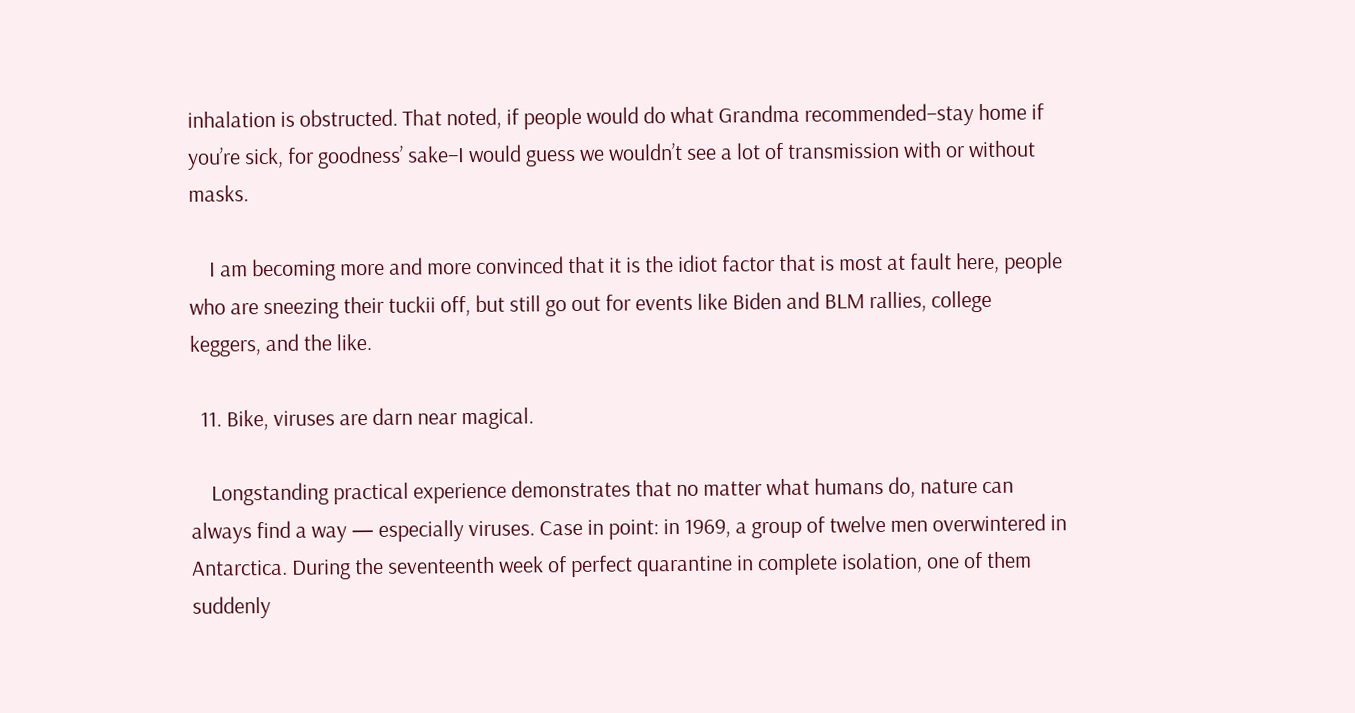inhalation is obstructed. That noted, if people would do what Grandma recommended–stay home if you’re sick, for goodness’ sake–I would guess we wouldn’t see a lot of transmission with or without masks.

    I am becoming more and more convinced that it is the idiot factor that is most at fault here, people who are sneezing their tuckii off, but still go out for events like Biden and BLM rallies, college keggers, and the like.

  11. Bike, viruses are darn near magical.

    Longstanding practical experience demonstrates that no matter what humans do, nature can always find a way — especially viruses. Case in point: in 1969, a group of twelve men overwintered in Antarctica. During the seventeenth week of perfect quarantine in complete isolation, one of them suddenly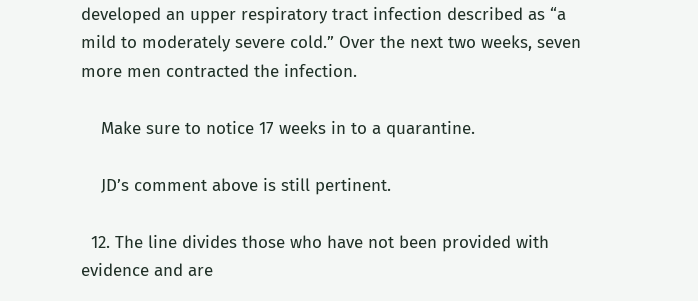developed an upper respiratory tract infection described as “a mild to moderately severe cold.” Over the next two weeks, seven more men contracted the infection.

    Make sure to notice 17 weeks in to a quarantine.

    JD’s comment above is still pertinent.

  12. The line divides those who have not been provided with evidence and are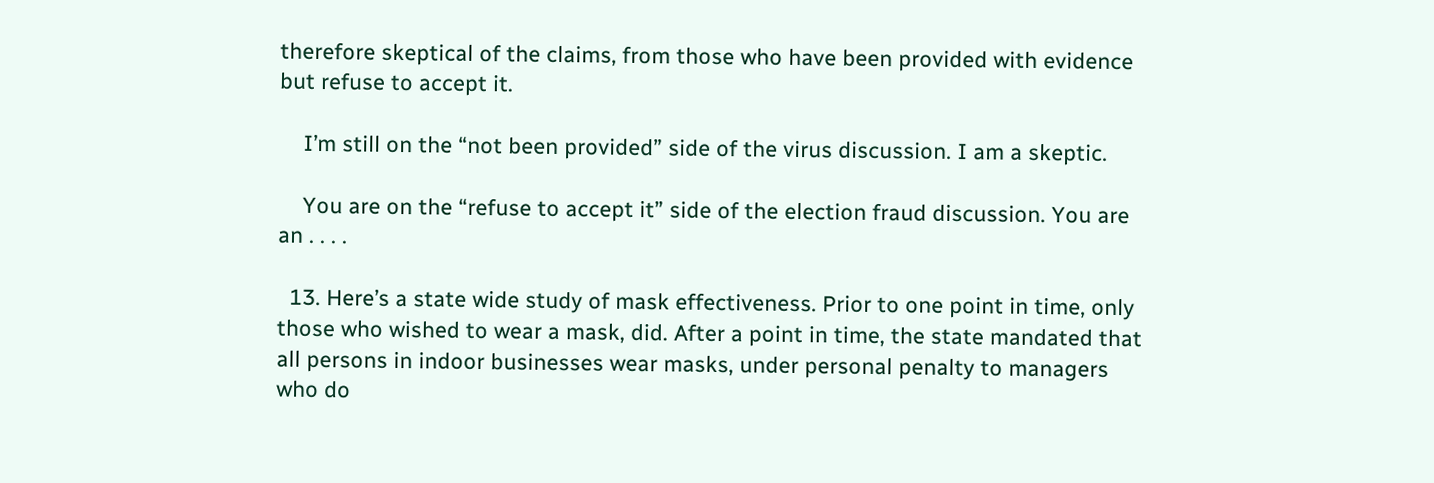therefore skeptical of the claims, from those who have been provided with evidence but refuse to accept it.

    I’m still on the “not been provided” side of the virus discussion. I am a skeptic.

    You are on the “refuse to accept it” side of the election fraud discussion. You are an . . . .

  13. Here’s a state wide study of mask effectiveness. Prior to one point in time, only those who wished to wear a mask, did. After a point in time, the state mandated that all persons in indoor businesses wear masks, under personal penalty to managers who do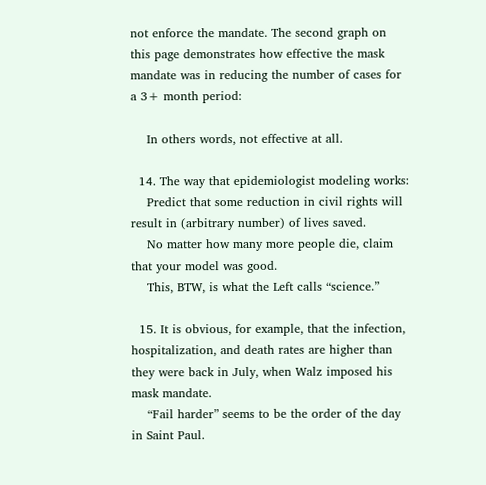not enforce the mandate. The second graph on this page demonstrates how effective the mask mandate was in reducing the number of cases for a 3+ month period:

    In others words, not effective at all.

  14. The way that epidemiologist modeling works:
    Predict that some reduction in civil rights will result in (arbitrary number) of lives saved.
    No matter how many more people die, claim that your model was good.
    This, BTW, is what the Left calls “science.”

  15. It is obvious, for example, that the infection, hospitalization, and death rates are higher than they were back in July, when Walz imposed his mask mandate.
    “Fail harder” seems to be the order of the day in Saint Paul.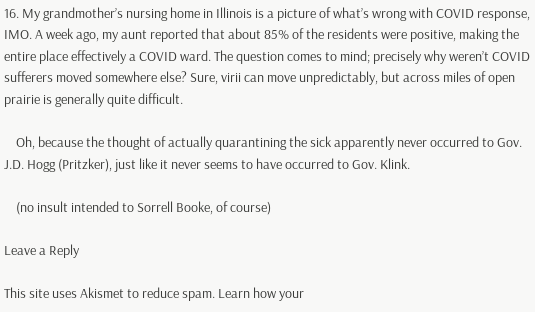16. My grandmother’s nursing home in Illinois is a picture of what’s wrong with COVID response, IMO. A week ago, my aunt reported that about 85% of the residents were positive, making the entire place effectively a COVID ward. The question comes to mind; precisely why weren’t COVID sufferers moved somewhere else? Sure, virii can move unpredictably, but across miles of open prairie is generally quite difficult.

    Oh, because the thought of actually quarantining the sick apparently never occurred to Gov. J.D. Hogg (Pritzker), just like it never seems to have occurred to Gov. Klink.

    (no insult intended to Sorrell Booke, of course)

Leave a Reply

This site uses Akismet to reduce spam. Learn how your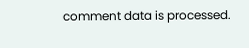comment data is processed.